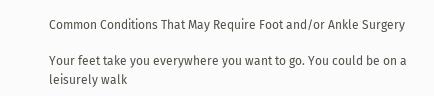Common Conditions That May Require Foot and/or Ankle Surgery

Your feet take you everywhere you want to go. You could be on a leisurely walk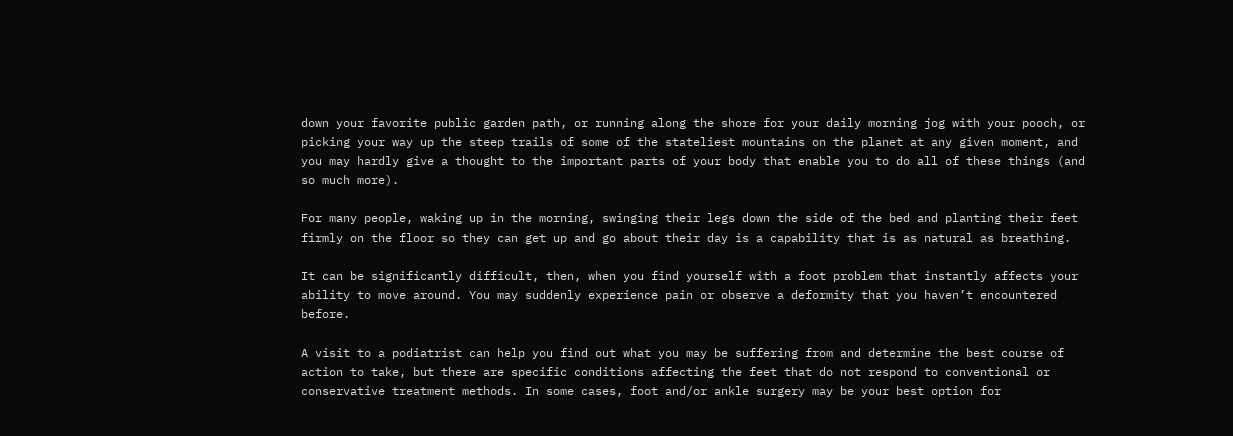down your favorite public garden path, or running along the shore for your daily morning jog with your pooch, or picking your way up the steep trails of some of the stateliest mountains on the planet at any given moment, and you may hardly give a thought to the important parts of your body that enable you to do all of these things (and so much more).

For many people, waking up in the morning, swinging their legs down the side of the bed and planting their feet firmly on the floor so they can get up and go about their day is a capability that is as natural as breathing.

It can be significantly difficult, then, when you find yourself with a foot problem that instantly affects your ability to move around. You may suddenly experience pain or observe a deformity that you haven’t encountered before.

A visit to a podiatrist can help you find out what you may be suffering from and determine the best course of action to take, but there are specific conditions affecting the feet that do not respond to conventional or conservative treatment methods. In some cases, foot and/or ankle surgery may be your best option for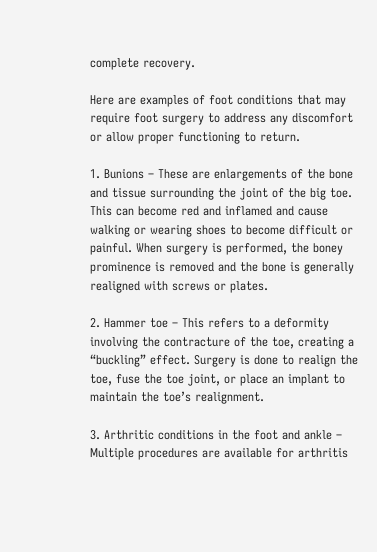complete recovery.

Here are examples of foot conditions that may require foot surgery to address any discomfort or allow proper functioning to return.

1. Bunions – These are enlargements of the bone and tissue surrounding the joint of the big toe. This can become red and inflamed and cause walking or wearing shoes to become difficult or painful. When surgery is performed, the boney prominence is removed and the bone is generally realigned with screws or plates.

2. Hammer toe – This refers to a deformity involving the contracture of the toe, creating a “buckling” effect. Surgery is done to realign the toe, fuse the toe joint, or place an implant to maintain the toe’s realignment.

3. Arthritic conditions in the foot and ankle – Multiple procedures are available for arthritis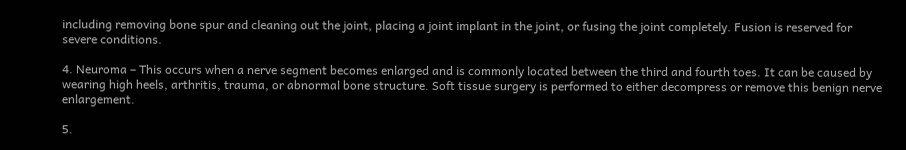including removing bone spur and cleaning out the joint, placing a joint implant in the joint, or fusing the joint completely. Fusion is reserved for severe conditions.

4. Neuroma – This occurs when a nerve segment becomes enlarged and is commonly located between the third and fourth toes. It can be caused by wearing high heels, arthritis, trauma, or abnormal bone structure. Soft tissue surgery is performed to either decompress or remove this benign nerve enlargement.

5.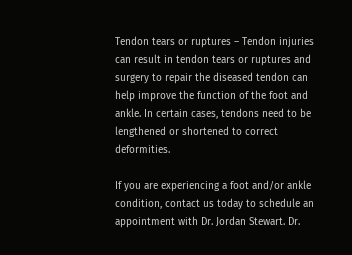Tendon tears or ruptures – Tendon injuries can result in tendon tears or ruptures and surgery to repair the diseased tendon can help improve the function of the foot and ankle. In certain cases, tendons need to be lengthened or shortened to correct deformities.

If you are experiencing a foot and/or ankle condition, contact us today to schedule an appointment with Dr. Jordan Stewart. Dr.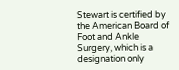Stewart is certified by the American Board of Foot and Ankle Surgery, which is a designation only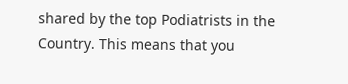shared by the top Podiatrists in the Country. This means that you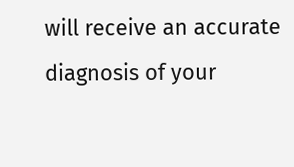will receive an accurate diagnosis of your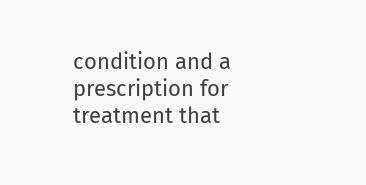condition and a prescription for treatment that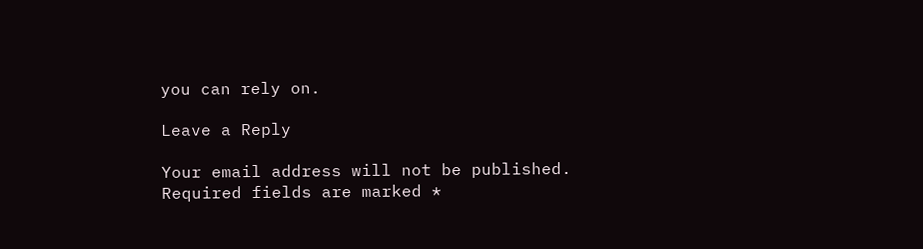you can rely on.

Leave a Reply

Your email address will not be published. Required fields are marked *